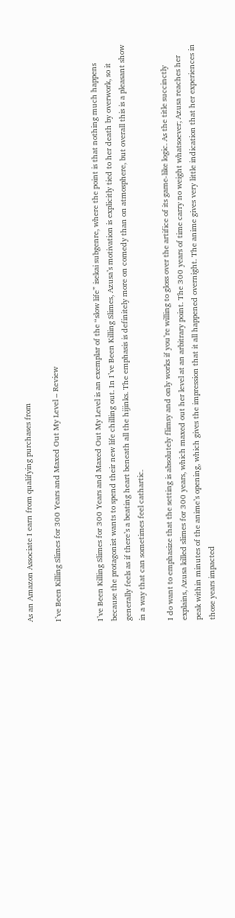As an Amazon Associate I earn from qualifying purchases from

I’ve Been Killing Slimes for 300 Years and Maxed Out My Level – Review


I’ve Been Killing Slimes for 300 Years and Maxed Out My Level is an exemplar of the “slow life” isekai subgenre, where the point is that nothing much happens because the protagonist wants to spend their new life chilling out. In I’ve Been Killing Slimes, Azusa’s motivation is explicitly tied to her death by overwork, so it generally feels as if there’s a beating heart beneath all the hijinks. The emphasis is definitely more on comedy than on atmosphere, but overall this is a pleasant show in a way that can sometimes feel cathartic.

I do want to emphasize that the setting is absolutely flimsy and only works if you’re willing to gloss over the artifice of its game-like logic. As the title succinctly explains, Azusa killed slimes for 300 years, which maxed out her level at an arbitrary point. The 300 years of time carry no weight whatsoever; Azusa reaches her peak within minutes of the anime’s opening, which gives the impression that it all happened overnight. The anime gives very little indication that her experiences in those years impacted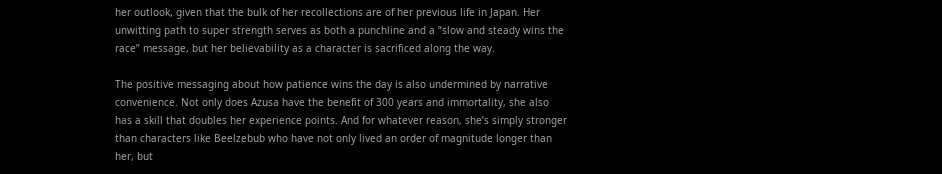her outlook, given that the bulk of her recollections are of her previous life in Japan. Her unwitting path to super strength serves as both a punchline and a “slow and steady wins the race” message, but her believability as a character is sacrificed along the way.

The positive messaging about how patience wins the day is also undermined by narrative convenience. Not only does Azusa have the benefit of 300 years and immortality, she also has a skill that doubles her experience points. And for whatever reason, she’s simply stronger than characters like Beelzebub who have not only lived an order of magnitude longer than her, but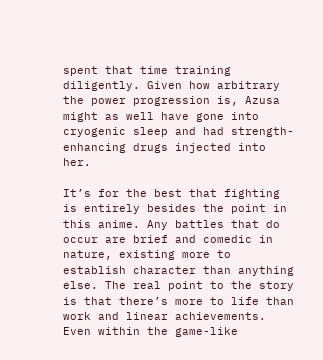spent that time training diligently. Given how arbitrary the power progression is, Azusa might as well have gone into cryogenic sleep and had strength-enhancing drugs injected into her.

It’s for the best that fighting is entirely besides the point in this anime. Any battles that do occur are brief and comedic in nature, existing more to establish character than anything else. The real point to the story is that there’s more to life than work and linear achievements. Even within the game-like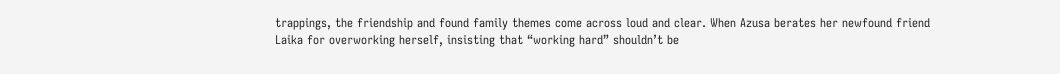trappings, the friendship and found family themes come across loud and clear. When Azusa berates her newfound friend Laika for overworking herself, insisting that “working hard” shouldn’t be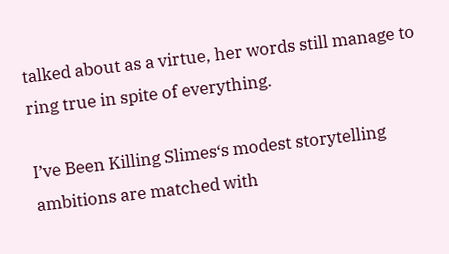talked about as a virtue, her words still manage to ring true in spite of everything.

I’ve Been Killing Slimes‘s modest storytelling ambitions are matched with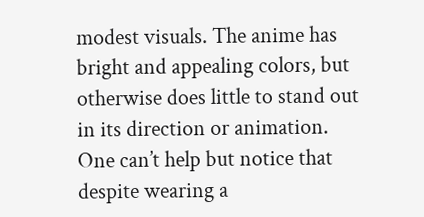modest visuals. The anime has bright and appealing colors, but otherwise does little to stand out in its direction or animation. One can’t help but notice that despite wearing a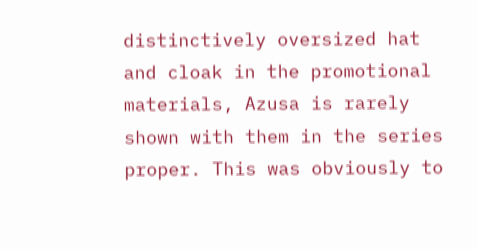distinctively oversized hat and cloak in the promotional materials, Azusa is rarely shown with them in the series proper. This was obviously to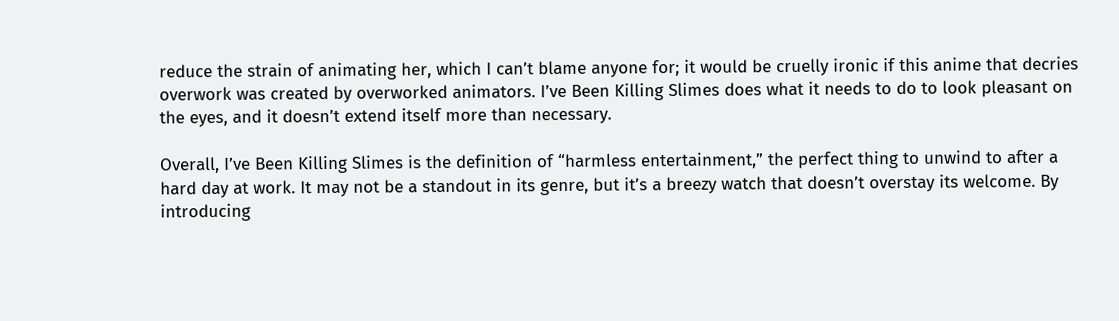reduce the strain of animating her, which I can’t blame anyone for; it would be cruelly ironic if this anime that decries overwork was created by overworked animators. I’ve Been Killing Slimes does what it needs to do to look pleasant on the eyes, and it doesn’t extend itself more than necessary.

Overall, I’ve Been Killing Slimes is the definition of “harmless entertainment,” the perfect thing to unwind to after a hard day at work. It may not be a standout in its genre, but it’s a breezy watch that doesn’t overstay its welcome. By introducing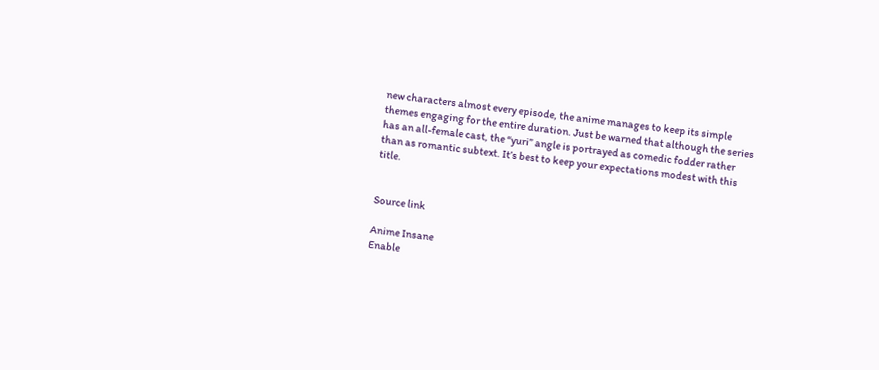new characters almost every episode, the anime manages to keep its simple themes engaging for the entire duration. Just be warned that although the series has an all-female cast, the “yuri” angle is portrayed as comedic fodder rather than as romantic subtext. It’s best to keep your expectations modest with this title.


Source link

Anime Insane
Enable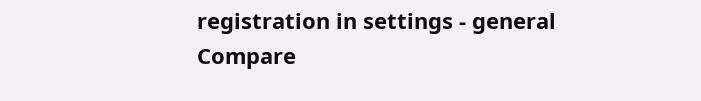registration in settings - general
Compare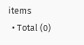items
  • Total (0)